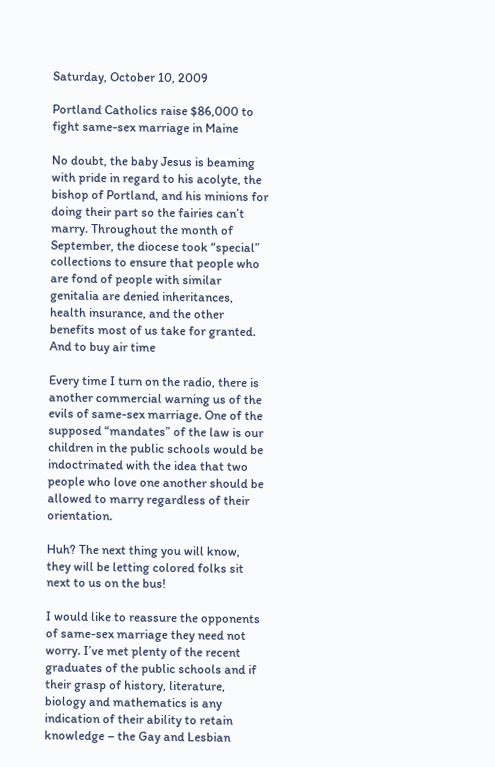Saturday, October 10, 2009

Portland Catholics raise $86,000 to fight same-sex marriage in Maine

No doubt, the baby Jesus is beaming with pride in regard to his acolyte, the bishop of Portland, and his minions for doing their part so the fairies can’t marry. Throughout the month of September, the diocese took “special” collections to ensure that people who are fond of people with similar genitalia are denied inheritances, health insurance, and the other benefits most of us take for granted. And to buy air time

Every time I turn on the radio, there is another commercial warning us of the evils of same-sex marriage. One of the supposed “mandates” of the law is our children in the public schools would be indoctrinated with the idea that two people who love one another should be allowed to marry regardless of their orientation.

Huh? The next thing you will know, they will be letting colored folks sit next to us on the bus!

I would like to reassure the opponents of same-sex marriage they need not worry. I’ve met plenty of the recent graduates of the public schools and if their grasp of history, literature, biology and mathematics is any indication of their ability to retain knowledge – the Gay and Lesbian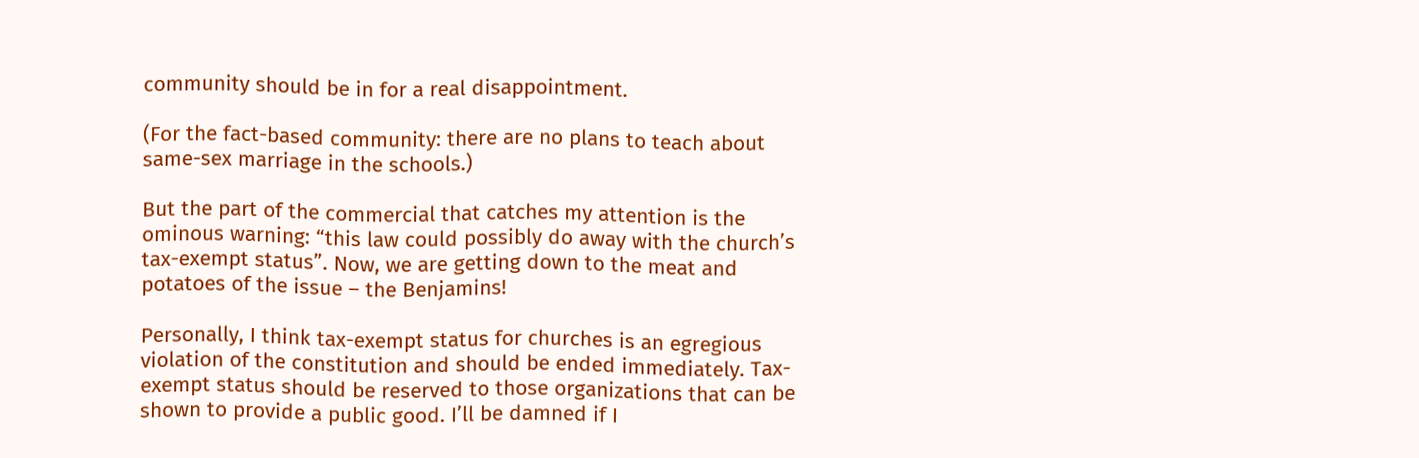community should be in for a real disappointment.

(For the fact-based community: there are no plans to teach about same-sex marriage in the schools.)

But the part of the commercial that catches my attention is the ominous warning: “this law could possibly do away with the church’s tax-exempt status”. Now, we are getting down to the meat and potatoes of the issue – the Benjamins!

Personally, I think tax-exempt status for churches is an egregious violation of the constitution and should be ended immediately. Tax-exempt status should be reserved to those organizations that can be shown to provide a public good. I’ll be damned if I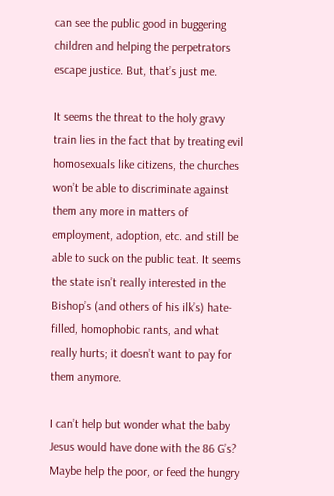can see the public good in buggering children and helping the perpetrators escape justice. But, that’s just me.

It seems the threat to the holy gravy train lies in the fact that by treating evil homosexuals like citizens, the churches won’t be able to discriminate against them any more in matters of employment, adoption, etc. and still be able to suck on the public teat. It seems the state isn’t really interested in the Bishop’s (and others of his ilk’s) hate-filled, homophobic rants, and what really hurts; it doesn’t want to pay for them anymore.

I can’t help but wonder what the baby Jesus would have done with the 86 G’s? Maybe help the poor, or feed the hungry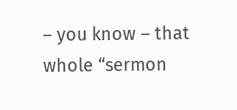– you know – that whole “sermon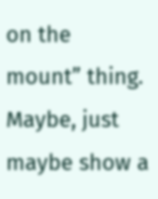on the mount” thing. Maybe, just maybe show a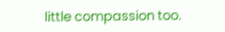little compassion too.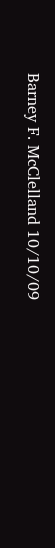Barney F. McClelland 10/10/09